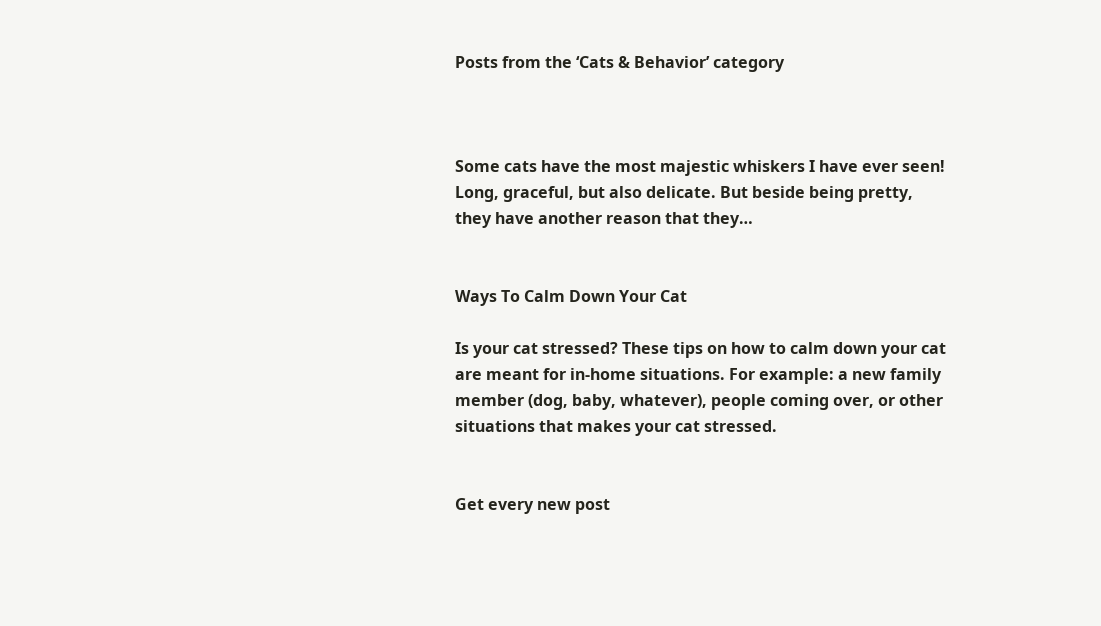Posts from the ‘Cats & Behavior’ category



Some cats have the most majestic whiskers I have ever seen! Long, graceful, but also delicate. But beside being pretty, they have another reason that they…


Ways To Calm Down Your Cat

Is your cat stressed? These tips on how to calm down your cat are meant for in-home situations. For example: a new family member (dog, baby, whatever), people coming over, or other situations that makes your cat stressed.


Get every new post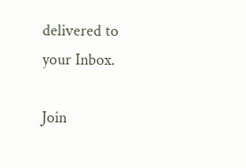delivered to your Inbox.

Join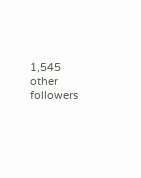1,545 other followers